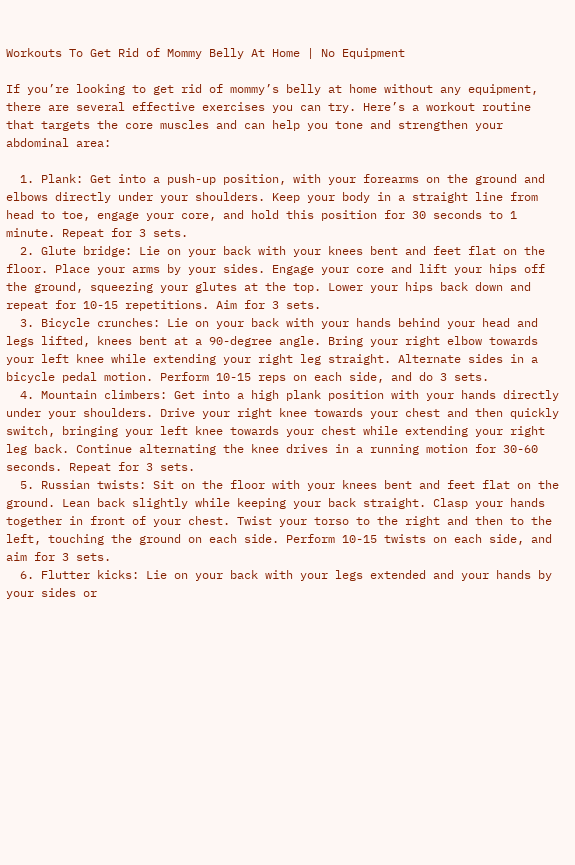Workouts To Get Rid of Mommy Belly At Home | No Equipment

If you’re looking to get rid of mommy’s belly at home without any equipment, there are several effective exercises you can try. Here’s a workout routine that targets the core muscles and can help you tone and strengthen your abdominal area:

  1. Plank: Get into a push-up position, with your forearms on the ground and elbows directly under your shoulders. Keep your body in a straight line from head to toe, engage your core, and hold this position for 30 seconds to 1 minute. Repeat for 3 sets.
  2. Glute bridge: Lie on your back with your knees bent and feet flat on the floor. Place your arms by your sides. Engage your core and lift your hips off the ground, squeezing your glutes at the top. Lower your hips back down and repeat for 10-15 repetitions. Aim for 3 sets.
  3. Bicycle crunches: Lie on your back with your hands behind your head and legs lifted, knees bent at a 90-degree angle. Bring your right elbow towards your left knee while extending your right leg straight. Alternate sides in a bicycle pedal motion. Perform 10-15 reps on each side, and do 3 sets.
  4. Mountain climbers: Get into a high plank position with your hands directly under your shoulders. Drive your right knee towards your chest and then quickly switch, bringing your left knee towards your chest while extending your right leg back. Continue alternating the knee drives in a running motion for 30-60 seconds. Repeat for 3 sets.
  5. Russian twists: Sit on the floor with your knees bent and feet flat on the ground. Lean back slightly while keeping your back straight. Clasp your hands together in front of your chest. Twist your torso to the right and then to the left, touching the ground on each side. Perform 10-15 twists on each side, and aim for 3 sets.
  6. Flutter kicks: Lie on your back with your legs extended and your hands by your sides or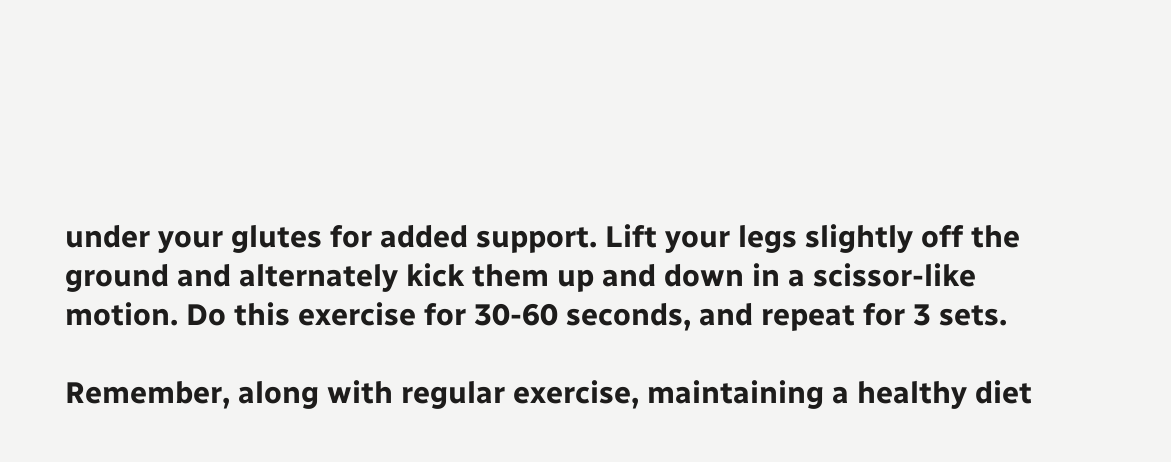under your glutes for added support. Lift your legs slightly off the ground and alternately kick them up and down in a scissor-like motion. Do this exercise for 30-60 seconds, and repeat for 3 sets.

Remember, along with regular exercise, maintaining a healthy diet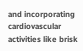and incorporating cardiovascular activities like brisk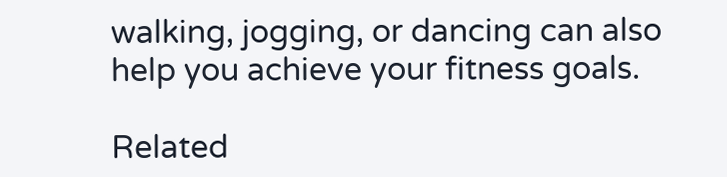walking, jogging, or dancing can also help you achieve your fitness goals.

Related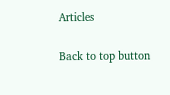Articles

Back to top button